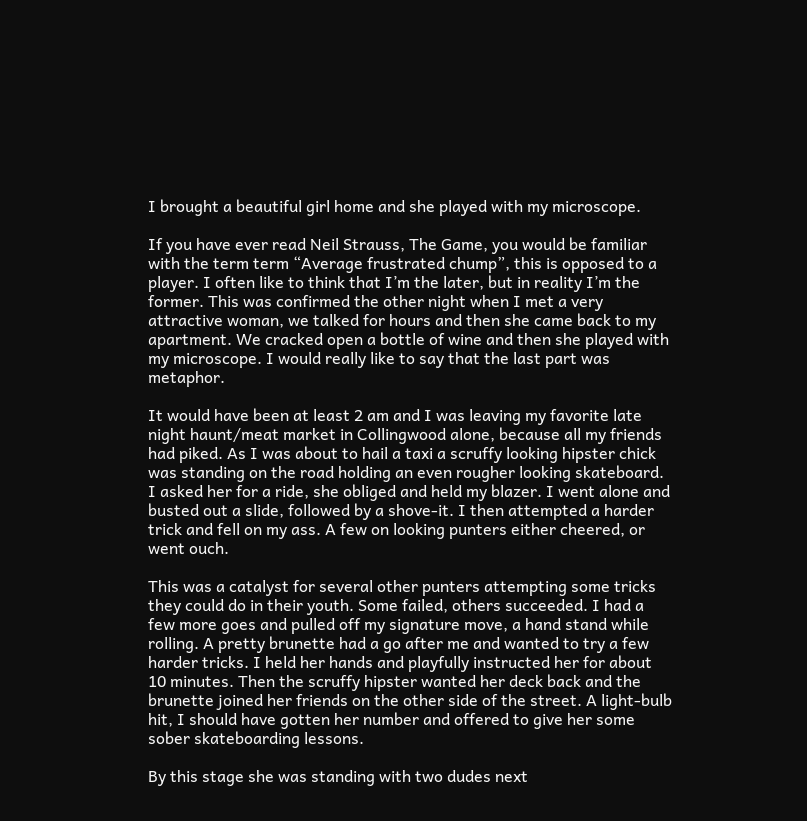I brought a beautiful girl home and she played with my microscope.

If you have ever read Neil Strauss, The Game, you would be familiar with the term term “Average frustrated chump”, this is opposed to a player. I often like to think that I’m the later, but in reality I’m the former. This was confirmed the other night when I met a very attractive woman, we talked for hours and then she came back to my apartment. We cracked open a bottle of wine and then she played with my microscope. I would really like to say that the last part was metaphor.

It would have been at least 2 am and I was leaving my favorite late night haunt/meat market in Collingwood alone, because all my friends had piked. As I was about to hail a taxi a scruffy looking hipster chick was standing on the road holding an even rougher looking skateboard. I asked her for a ride, she obliged and held my blazer. I went alone and busted out a slide, followed by a shove-it. I then attempted a harder trick and fell on my ass. A few on looking punters either cheered, or went ouch.

This was a catalyst for several other punters attempting some tricks they could do in their youth. Some failed, others succeeded. I had a few more goes and pulled off my signature move, a hand stand while rolling. A pretty brunette had a go after me and wanted to try a few harder tricks. I held her hands and playfully instructed her for about 10 minutes. Then the scruffy hipster wanted her deck back and the brunette joined her friends on the other side of the street. A light-bulb hit, I should have gotten her number and offered to give her some sober skateboarding lessons.

By this stage she was standing with two dudes next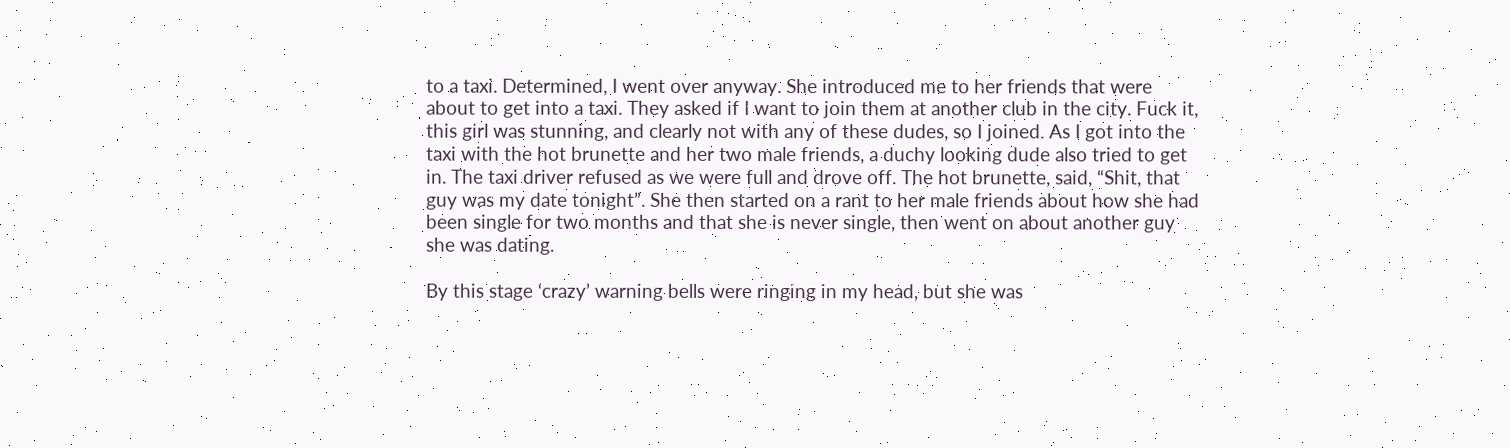to a taxi. Determined, I went over anyway. She introduced me to her friends that were about to get into a taxi. They asked if I want to join them at another club in the city. Fuck it, this girl was stunning, and clearly not with any of these dudes, so I joined. As I got into the taxi with the hot brunette and her two male friends, a duchy looking dude also tried to get in. The taxi driver refused as we were full and drove off. The hot brunette, said, “Shit, that guy was my date tonight”. She then started on a rant to her male friends about how she had been single for two months and that she is never single, then went on about another guy she was dating.

By this stage ‘crazy’ warning bells were ringing in my head, but she was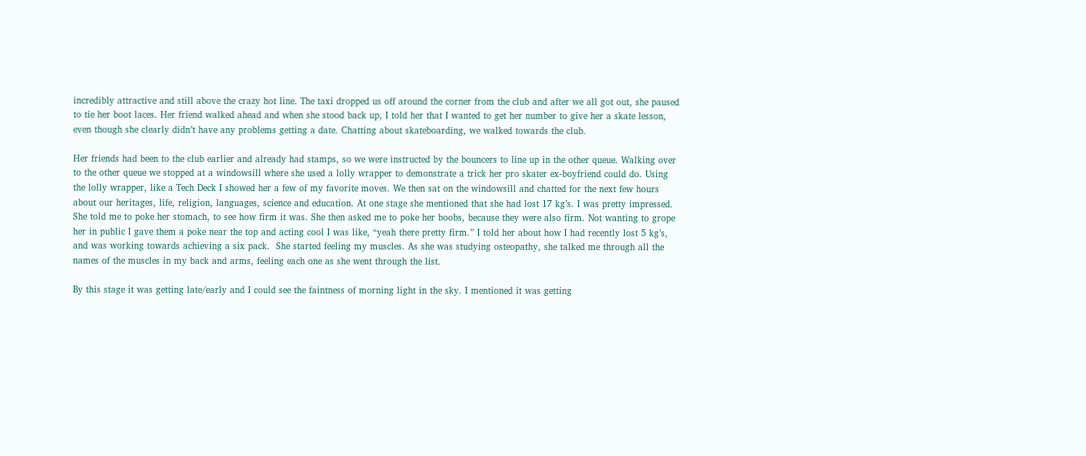incredibly attractive and still above the crazy hot line. The taxi dropped us off around the corner from the club and after we all got out, she paused to tie her boot laces. Her friend walked ahead and when she stood back up, I told her that I wanted to get her number to give her a skate lesson, even though she clearly didn’t have any problems getting a date. Chatting about skateboarding, we walked towards the club.

Her friends had been to the club earlier and already had stamps, so we were instructed by the bouncers to line up in the other queue. Walking over to the other queue we stopped at a windowsill where she used a lolly wrapper to demonstrate a trick her pro skater ex-boyfriend could do. Using the lolly wrapper, like a Tech Deck I showed her a few of my favorite moves. We then sat on the windowsill and chatted for the next few hours about our heritages, life, religion, languages, science and education. At one stage she mentioned that she had lost 17 kg’s. I was pretty impressed. She told me to poke her stomach, to see how firm it was. She then asked me to poke her boobs, because they were also firm. Not wanting to grope her in public I gave them a poke near the top and acting cool I was like, “yeah there pretty firm.” I told her about how I had recently lost 5 kg’s, and was working towards achieving a six pack.  She started feeling my muscles. As she was studying osteopathy, she talked me through all the names of the muscles in my back and arms, feeling each one as she went through the list.

By this stage it was getting late/early and I could see the faintness of morning light in the sky. I mentioned it was getting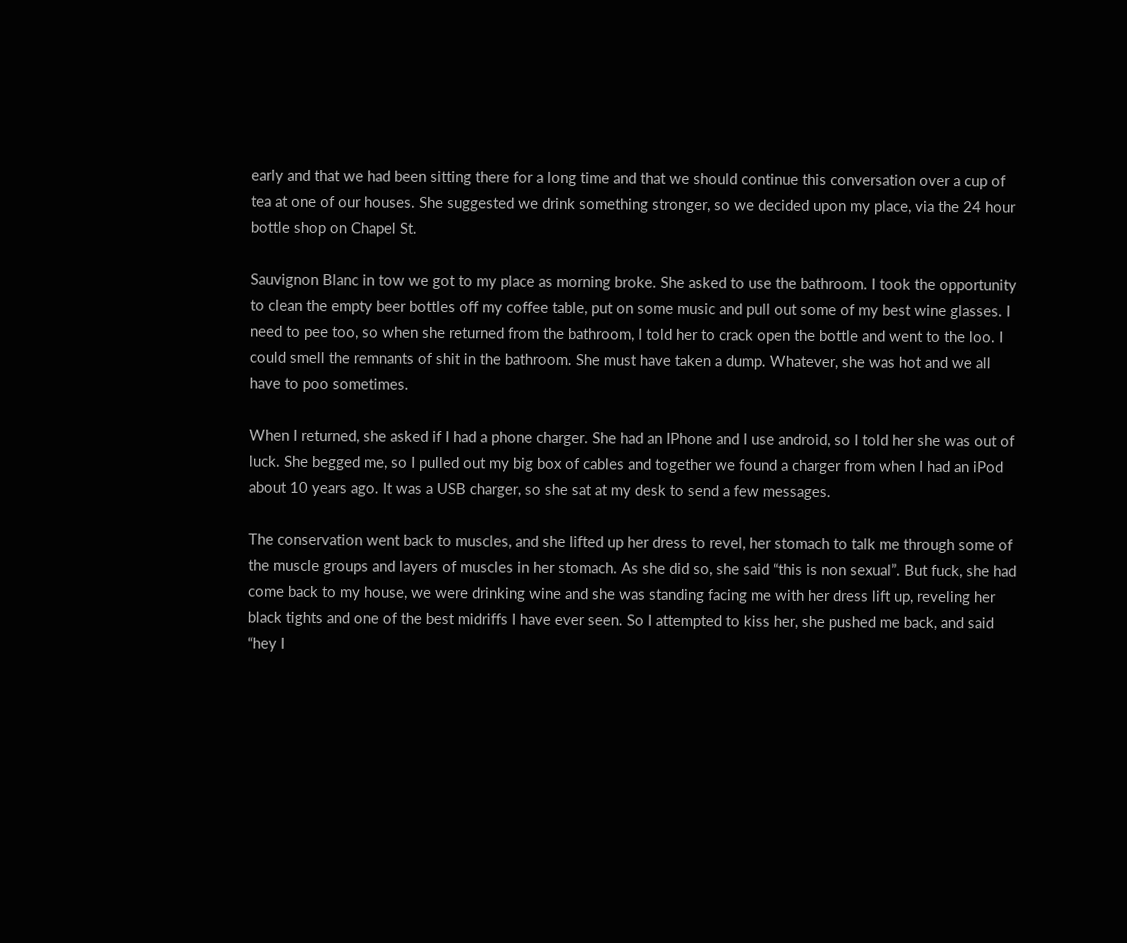early and that we had been sitting there for a long time and that we should continue this conversation over a cup of tea at one of our houses. She suggested we drink something stronger, so we decided upon my place, via the 24 hour bottle shop on Chapel St.

Sauvignon Blanc in tow we got to my place as morning broke. She asked to use the bathroom. I took the opportunity to clean the empty beer bottles off my coffee table, put on some music and pull out some of my best wine glasses. I need to pee too, so when she returned from the bathroom, I told her to crack open the bottle and went to the loo. I could smell the remnants of shit in the bathroom. She must have taken a dump. Whatever, she was hot and we all have to poo sometimes.

When I returned, she asked if I had a phone charger. She had an IPhone and I use android, so I told her she was out of luck. She begged me, so I pulled out my big box of cables and together we found a charger from when I had an iPod about 10 years ago. It was a USB charger, so she sat at my desk to send a few messages.

The conservation went back to muscles, and she lifted up her dress to revel, her stomach to talk me through some of the muscle groups and layers of muscles in her stomach. As she did so, she said “this is non sexual”. But fuck, she had come back to my house, we were drinking wine and she was standing facing me with her dress lift up, reveling her black tights and one of the best midriffs I have ever seen. So I attempted to kiss her, she pushed me back, and said “hey I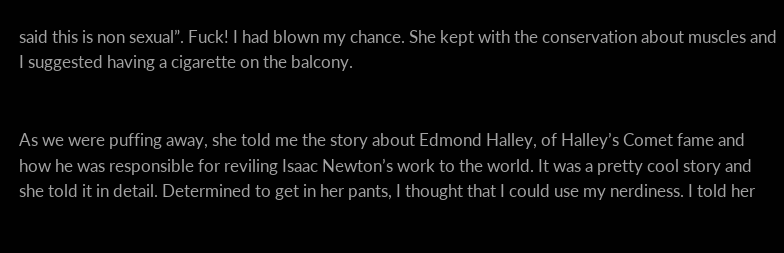said this is non sexual”. Fuck! I had blown my chance. She kept with the conservation about muscles and I suggested having a cigarette on the balcony.


As we were puffing away, she told me the story about Edmond Halley, of Halley’s Comet fame and how he was responsible for reviling Isaac Newton’s work to the world. It was a pretty cool story and she told it in detail. Determined to get in her pants, I thought that I could use my nerdiness. I told her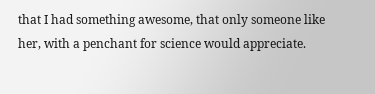that I had something awesome, that only someone like her, with a penchant for science would appreciate.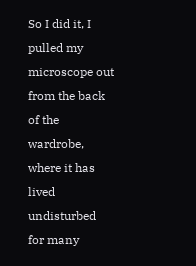So I did it, I pulled my microscope out from the back of the wardrobe, where it has lived undisturbed for many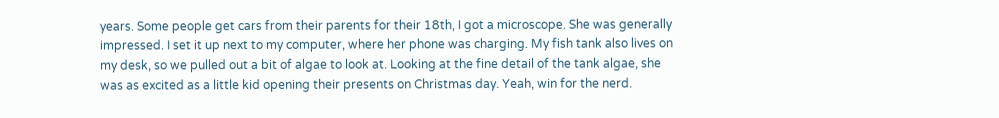years. Some people get cars from their parents for their 18th, I got a microscope. She was generally impressed. I set it up next to my computer, where her phone was charging. My fish tank also lives on my desk, so we pulled out a bit of algae to look at. Looking at the fine detail of the tank algae, she was as excited as a little kid opening their presents on Christmas day. Yeah, win for the nerd.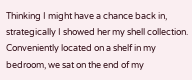Thinking I might have a chance back in, strategically I showed her my shell collection. Conveniently located on a shelf in my bedroom, we sat on the end of my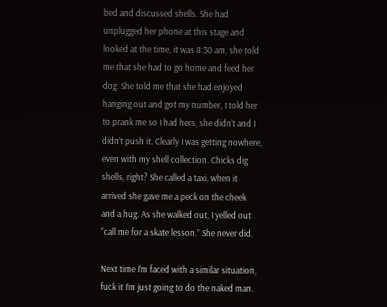bed and discussed shells. She had unplugged her phone at this stage and looked at the time, it was 8:30 am, she told me that she had to go home and feed her dog. She told me that she had enjoyed hanging out and got my number, I told her to prank me so I had hers, she didn’t and I didn’t push it. Clearly I was getting nowhere, even with my shell collection. Chicks dig shells, right? She called a taxi, when it arrived she gave me a peck on the cheek and a hug. As she walked out, I yelled out “call me for a skate lesson.” She never did.

Next time I’m faced with a similar situation, fuck it I’m just going to do the naked man.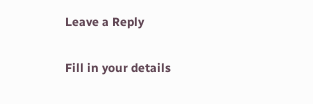Leave a Reply

Fill in your details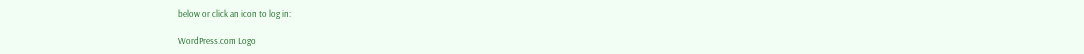below or click an icon to log in:

WordPress.com Logo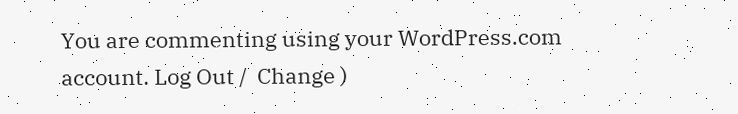You are commenting using your WordPress.com account. Log Out /  Change )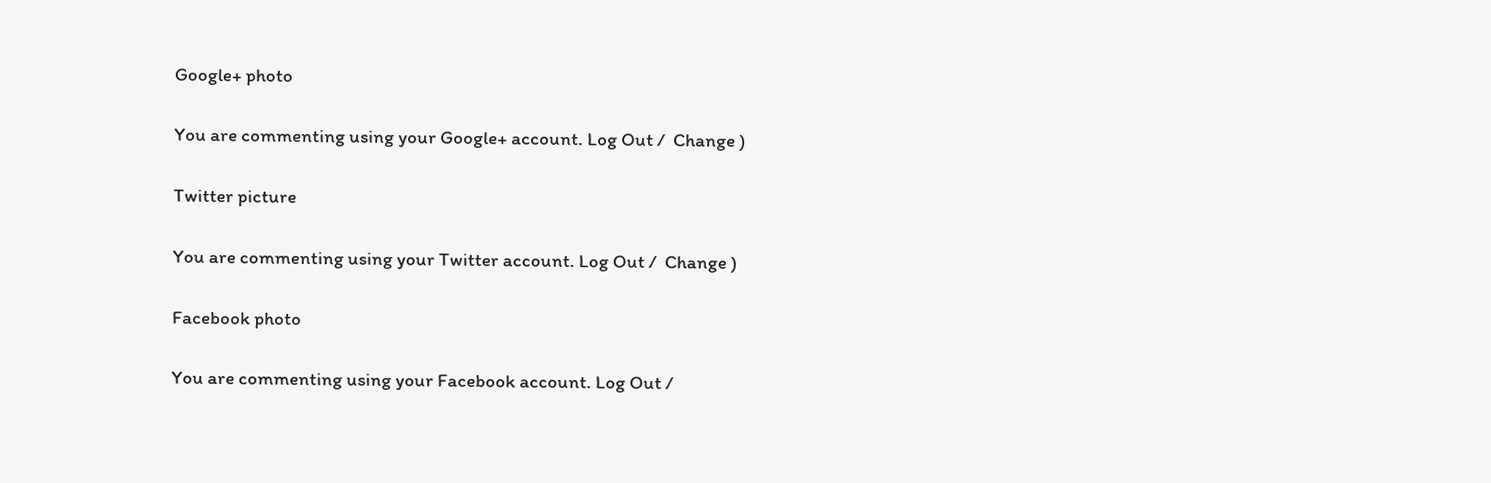Google+ photo

You are commenting using your Google+ account. Log Out /  Change )

Twitter picture

You are commenting using your Twitter account. Log Out /  Change )

Facebook photo

You are commenting using your Facebook account. Log Out /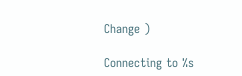Change )

Connecting to %s